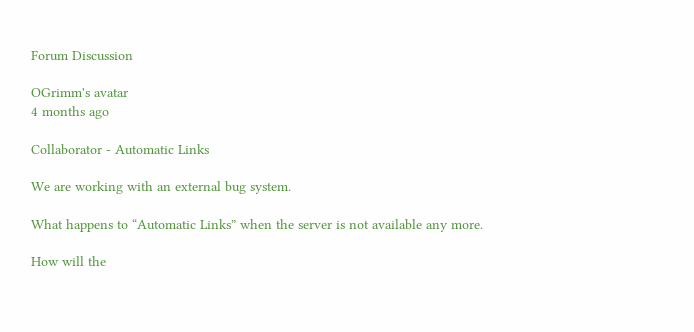Forum Discussion

OGrimm's avatar
4 months ago

Collaborator - Automatic Links

We are working with an external bug system.

What happens to “Automatic Links” when the server is not available any more.

How will the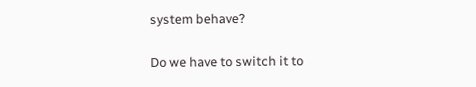system behave?

Do we have to switch it to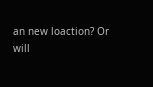an new loaction? Or will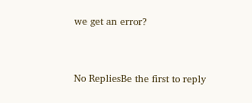we get an error?


No RepliesBe the first to reply